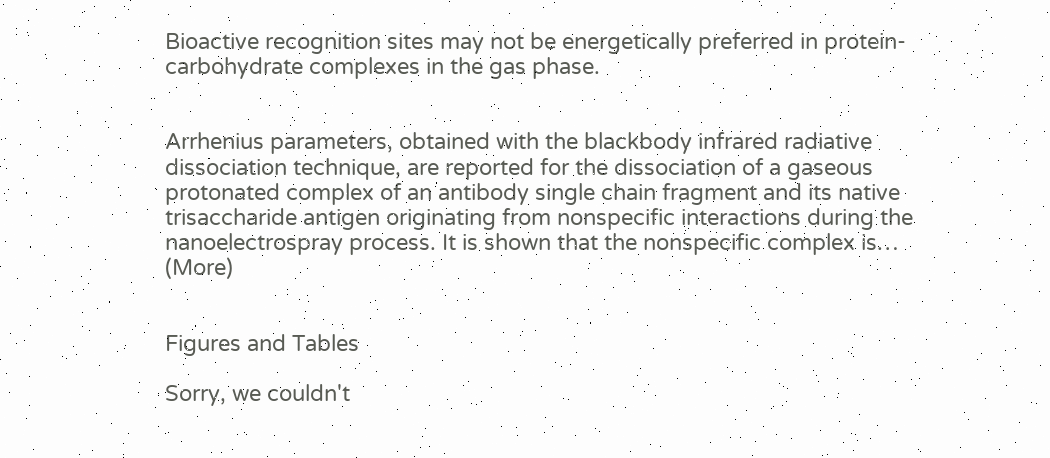Bioactive recognition sites may not be energetically preferred in protein-carbohydrate complexes in the gas phase.


Arrhenius parameters, obtained with the blackbody infrared radiative dissociation technique, are reported for the dissociation of a gaseous protonated complex of an antibody single chain fragment and its native trisaccharide antigen originating from nonspecific interactions during the nanoelectrospray process. It is shown that the nonspecific complex is… (More)


Figures and Tables

Sorry, we couldn't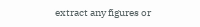extract any figures or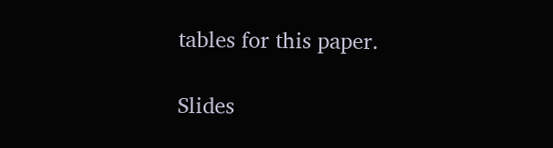tables for this paper.

Slides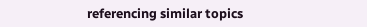referencing similar topics